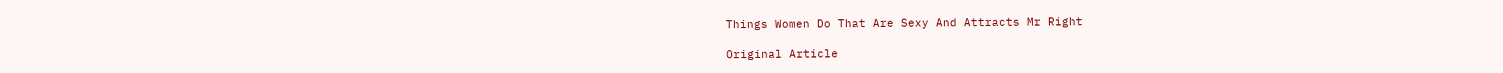Things Women Do That Are Sexy And Attracts Mr Right

Original Article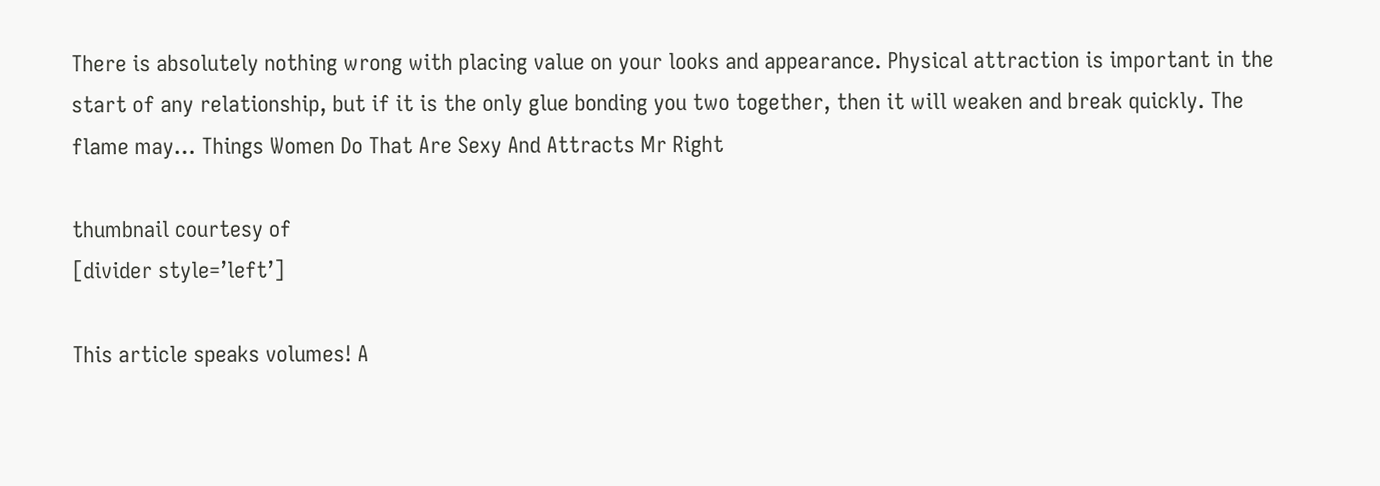There is absolutely nothing wrong with placing value on your looks and appearance. Physical attraction is important in the start of any relationship, but if it is the only glue bonding you two together, then it will weaken and break quickly. The flame may… Things Women Do That Are Sexy And Attracts Mr Right

thumbnail courtesy of
[divider style=’left’]

This article speaks volumes! A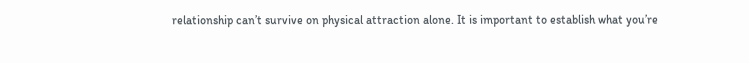relationship can’t survive on physical attraction alone. It is important to establish what you’re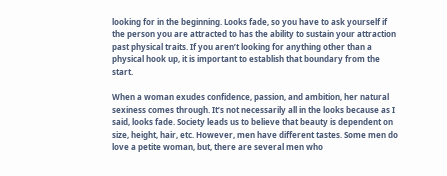looking for in the beginning. Looks fade, so you have to ask yourself if the person you are attracted to has the ability to sustain your attraction past physical traits. If you aren’t looking for anything other than a physical hook up, it is important to establish that boundary from the start.

When a woman exudes confidence, passion, and ambition, her natural sexiness comes through. It’s not necessarily all in the looks because as I said, looks fade. Society leads us to believe that beauty is dependent on size, height, hair, etc. However, men have different tastes. Some men do love a petite woman, but, there are several men who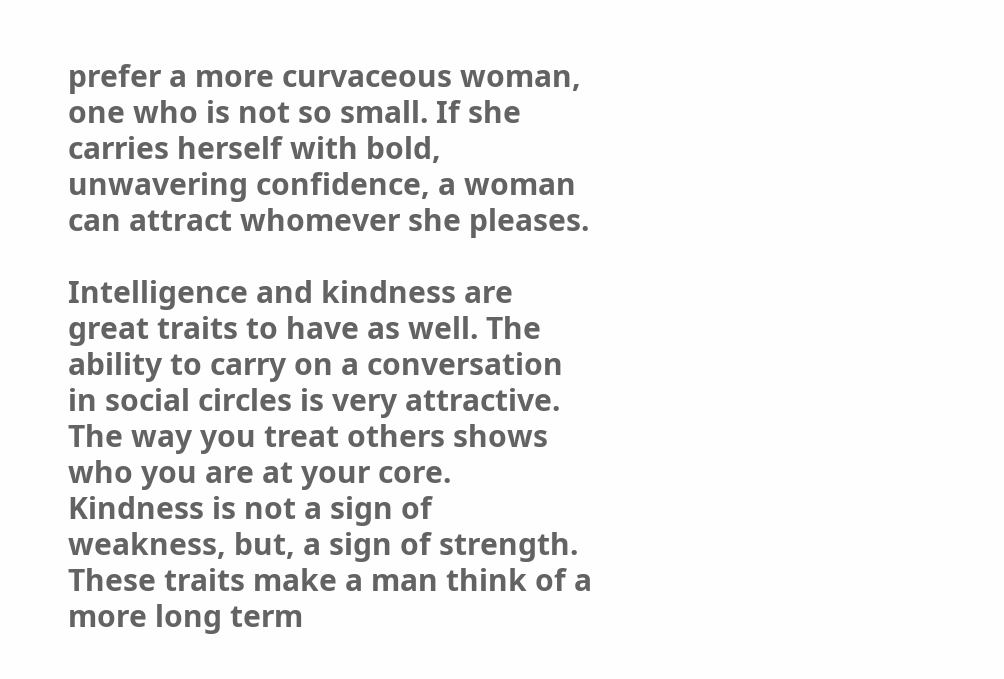prefer a more curvaceous woman, one who is not so small. If she carries herself with bold, unwavering confidence, a woman can attract whomever she pleases.

Intelligence and kindness are great traits to have as well. The ability to carry on a conversation in social circles is very attractive. The way you treat others shows who you are at your core. Kindness is not a sign of weakness, but, a sign of strength. These traits make a man think of a more long term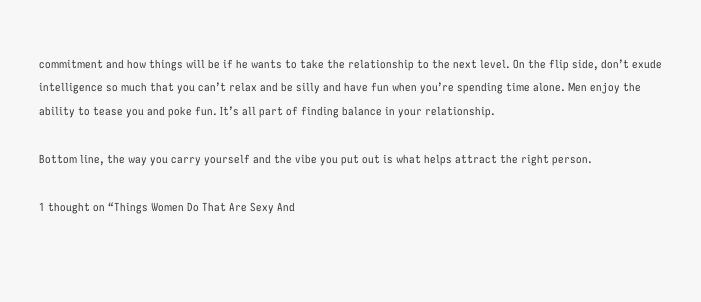commitment and how things will be if he wants to take the relationship to the next level. On the flip side, don’t exude intelligence so much that you can’t relax and be silly and have fun when you’re spending time alone. Men enjoy the ability to tease you and poke fun. It’s all part of finding balance in your relationship.

Bottom line, the way you carry yourself and the vibe you put out is what helps attract the right person.

1 thought on “Things Women Do That Are Sexy And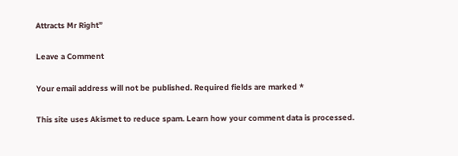Attracts Mr Right”

Leave a Comment

Your email address will not be published. Required fields are marked *

This site uses Akismet to reduce spam. Learn how your comment data is processed.